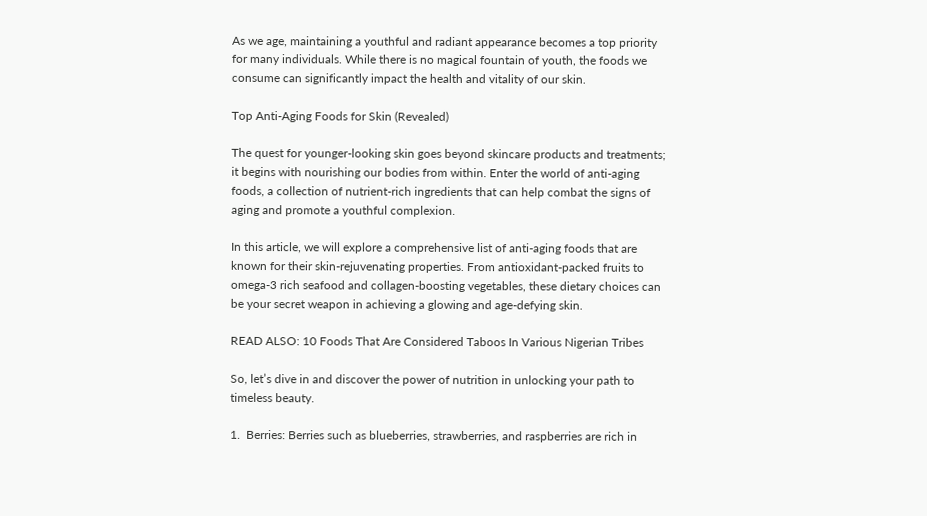As we age, maintaining a youthful and radiant appearance becomes a top priority for many individuals. While there is no magical fountain of youth, the foods we consume can significantly impact the health and vitality of our skin.

Top Anti-Aging Foods for Skin (Revealed)

The quest for younger-looking skin goes beyond skincare products and treatments; it begins with nourishing our bodies from within. Enter the world of anti-aging foods, a collection of nutrient-rich ingredients that can help combat the signs of aging and promote a youthful complexion.

In this article, we will explore a comprehensive list of anti-aging foods that are known for their skin-rejuvenating properties. From antioxidant-packed fruits to omega-3 rich seafood and collagen-boosting vegetables, these dietary choices can be your secret weapon in achieving a glowing and age-defying skin.

READ ALSO: 10 Foods That Are Considered Taboos In Various Nigerian Tribes

So, let’s dive in and discover the power of nutrition in unlocking your path to timeless beauty.

1.  Berries: Berries such as blueberries, strawberries, and raspberries are rich in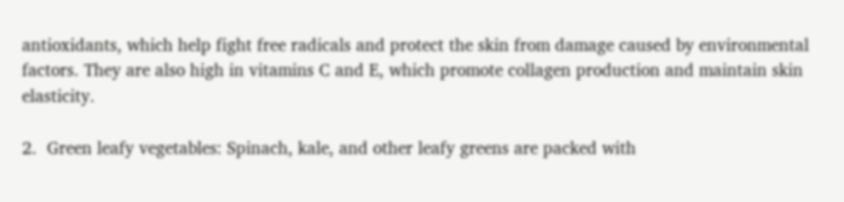antioxidants, which help fight free radicals and protect the skin from damage caused by environmental factors. They are also high in vitamins C and E, which promote collagen production and maintain skin elasticity.

2.  Green leafy vegetables: Spinach, kale, and other leafy greens are packed with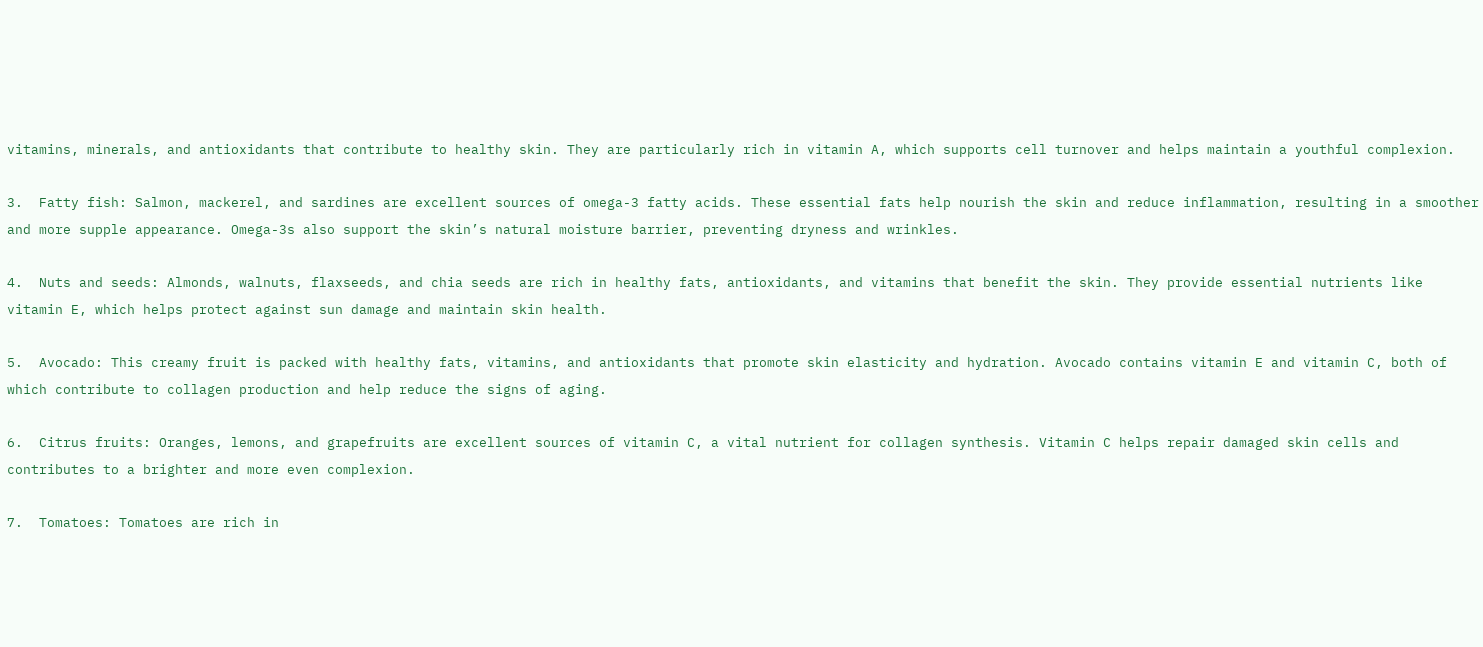vitamins, minerals, and antioxidants that contribute to healthy skin. They are particularly rich in vitamin A, which supports cell turnover and helps maintain a youthful complexion.

3.  Fatty fish: Salmon, mackerel, and sardines are excellent sources of omega-3 fatty acids. These essential fats help nourish the skin and reduce inflammation, resulting in a smoother and more supple appearance. Omega-3s also support the skin’s natural moisture barrier, preventing dryness and wrinkles.

4.  Nuts and seeds: Almonds, walnuts, flaxseeds, and chia seeds are rich in healthy fats, antioxidants, and vitamins that benefit the skin. They provide essential nutrients like vitamin E, which helps protect against sun damage and maintain skin health.

5.  Avocado: This creamy fruit is packed with healthy fats, vitamins, and antioxidants that promote skin elasticity and hydration. Avocado contains vitamin E and vitamin C, both of which contribute to collagen production and help reduce the signs of aging.

6.  Citrus fruits: Oranges, lemons, and grapefruits are excellent sources of vitamin C, a vital nutrient for collagen synthesis. Vitamin C helps repair damaged skin cells and contributes to a brighter and more even complexion.

7.  Tomatoes: Tomatoes are rich in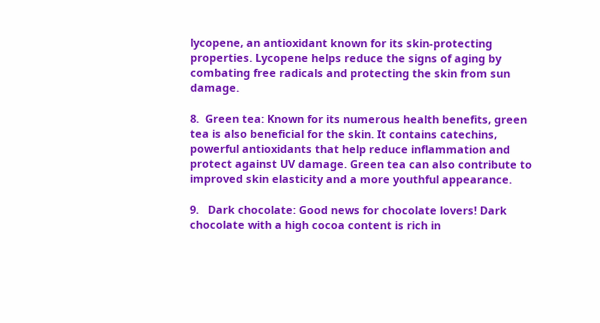lycopene, an antioxidant known for its skin-protecting properties. Lycopene helps reduce the signs of aging by combating free radicals and protecting the skin from sun damage.

8.  Green tea: Known for its numerous health benefits, green tea is also beneficial for the skin. It contains catechins, powerful antioxidants that help reduce inflammation and protect against UV damage. Green tea can also contribute to improved skin elasticity and a more youthful appearance.

9.   Dark chocolate: Good news for chocolate lovers! Dark chocolate with a high cocoa content is rich in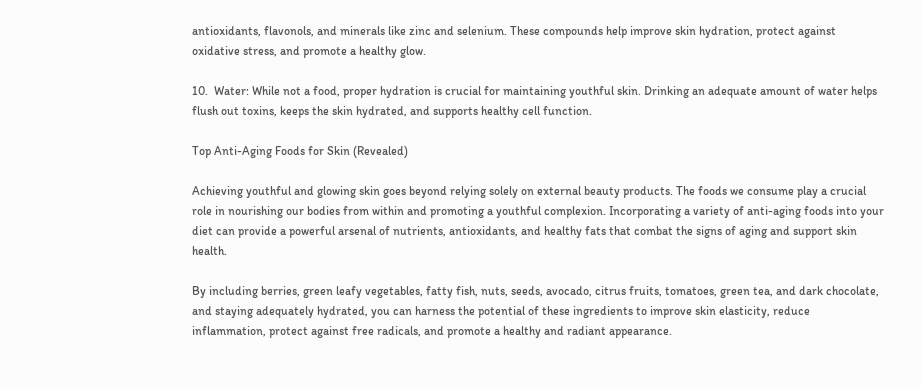antioxidants, flavonols, and minerals like zinc and selenium. These compounds help improve skin hydration, protect against oxidative stress, and promote a healthy glow.

10.  Water: While not a food, proper hydration is crucial for maintaining youthful skin. Drinking an adequate amount of water helps flush out toxins, keeps the skin hydrated, and supports healthy cell function.

Top Anti-Aging Foods for Skin (Revealed)

Achieving youthful and glowing skin goes beyond relying solely on external beauty products. The foods we consume play a crucial role in nourishing our bodies from within and promoting a youthful complexion. Incorporating a variety of anti-aging foods into your diet can provide a powerful arsenal of nutrients, antioxidants, and healthy fats that combat the signs of aging and support skin health.

By including berries, green leafy vegetables, fatty fish, nuts, seeds, avocado, citrus fruits, tomatoes, green tea, and dark chocolate, and staying adequately hydrated, you can harness the potential of these ingredients to improve skin elasticity, reduce inflammation, protect against free radicals, and promote a healthy and radiant appearance.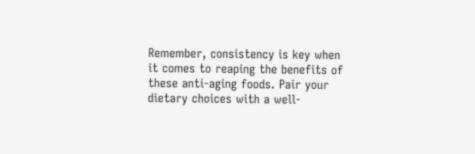Remember, consistency is key when it comes to reaping the benefits of these anti-aging foods. Pair your dietary choices with a well-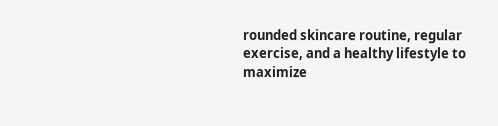rounded skincare routine, regular exercise, and a healthy lifestyle to maximize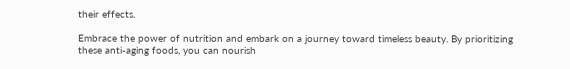their effects.

Embrace the power of nutrition and embark on a journey toward timeless beauty. By prioritizing these anti-aging foods, you can nourish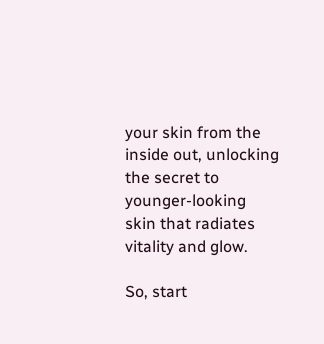your skin from the inside out, unlocking the secret to younger-looking skin that radiates vitality and glow.

So, start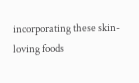incorporating these skin-loving foods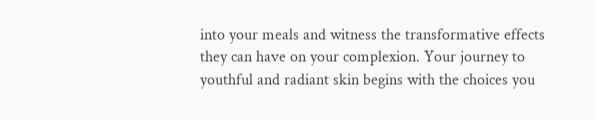into your meals and witness the transformative effects they can have on your complexion. Your journey to youthful and radiant skin begins with the choices you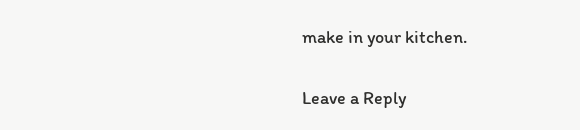make in your kitchen.

Leave a Reply